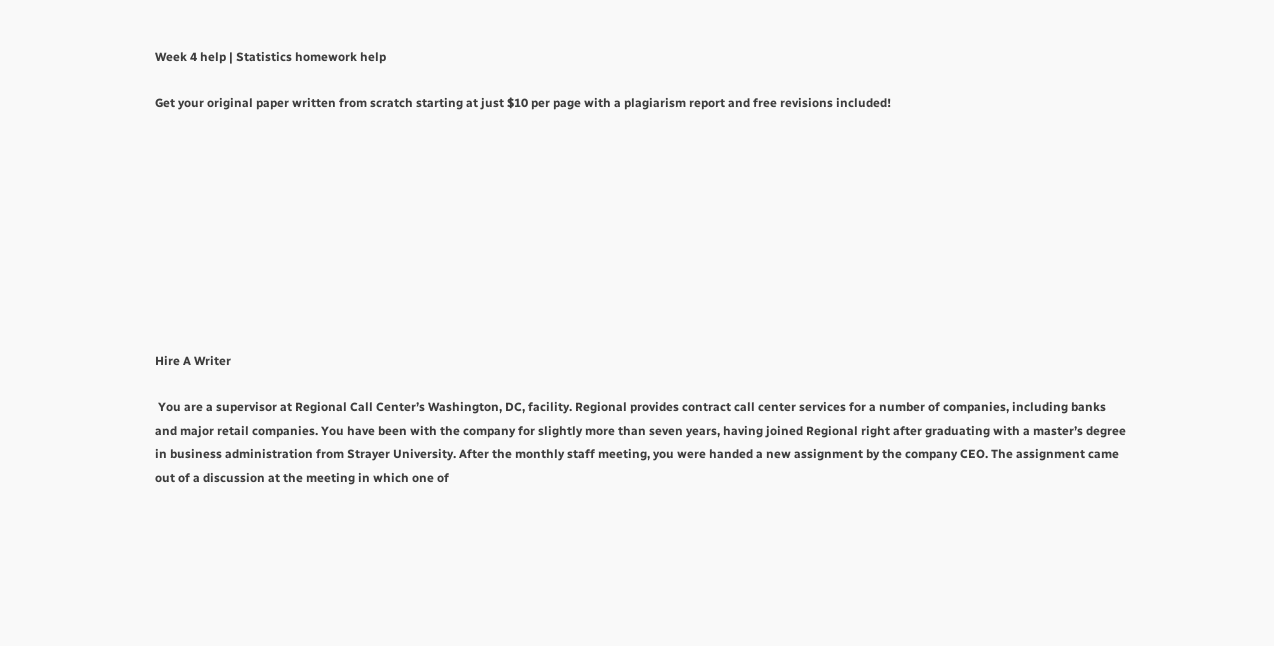Week 4 help | Statistics homework help

Get your original paper written from scratch starting at just $10 per page with a plagiarism report and free revisions included!










Hire A Writer

 You are a supervisor at Regional Call Center’s Washington, DC, facility. Regional provides contract call center services for a number of companies, including banks and major retail companies. You have been with the company for slightly more than seven years, having joined Regional right after graduating with a master’s degree in business administration from Strayer University. After the monthly staff meeting, you were handed a new assignment by the company CEO. The assignment came out of a discussion at the meeting in which one of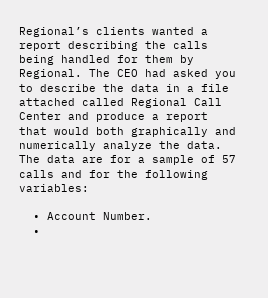Regional’s clients wanted a report describing the calls being handled for them by Regional. The CEO had asked you to describe the data in a file attached called Regional Call Center and produce a report that would both graphically and numerically analyze the data. The data are for a sample of 57 calls and for the following variables:

  • Account Number.
  •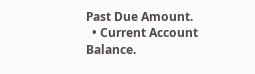Past Due Amount.
  • Current Account Balance.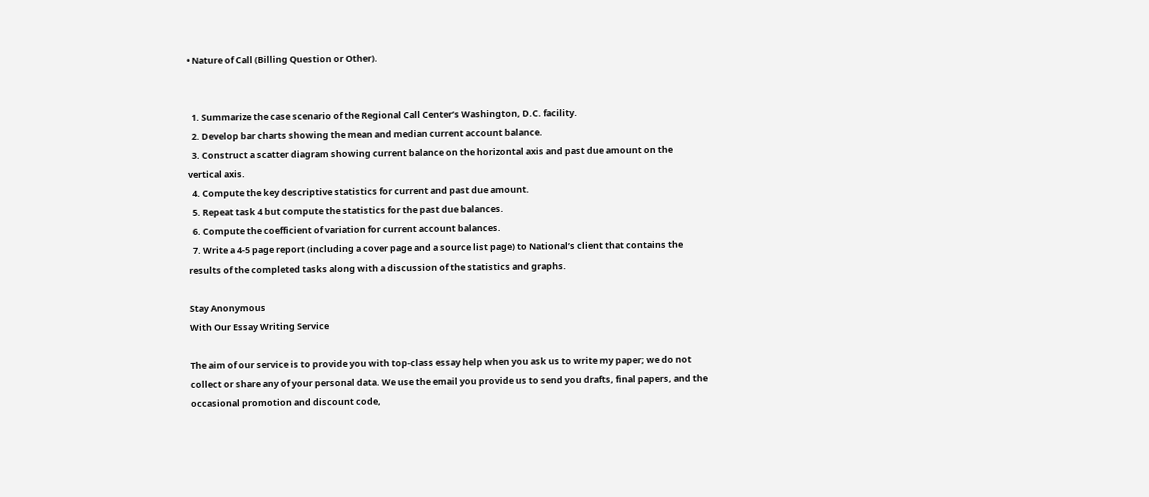• Nature of Call (Billing Question or Other).


  1. Summarize the case scenario of the Regional Call Center’s Washington, D.C. facility.
  2. Develop bar charts showing the mean and median current account balance.
  3. Construct a scatter diagram showing current balance on the horizontal axis and past due amount on the vertical axis.
  4. Compute the key descriptive statistics for current and past due amount.
  5. Repeat task 4 but compute the statistics for the past due balances.
  6. Compute the coefficient of variation for current account balances.
  7. Write a 4-5 page report (including a cover page and a source list page) to National’s client that contains the results of the completed tasks along with a discussion of the statistics and graphs.

Stay Anonymous
With Our Essay Writing Service

The aim of our service is to provide you with top-class essay help when you ask us to write my paper; we do not collect or share any of your personal data. We use the email you provide us to send you drafts, final papers, and the occasional promotion and discount code,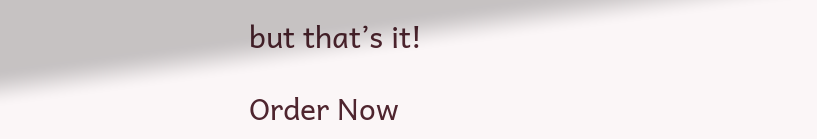but that’s it!

Order Now